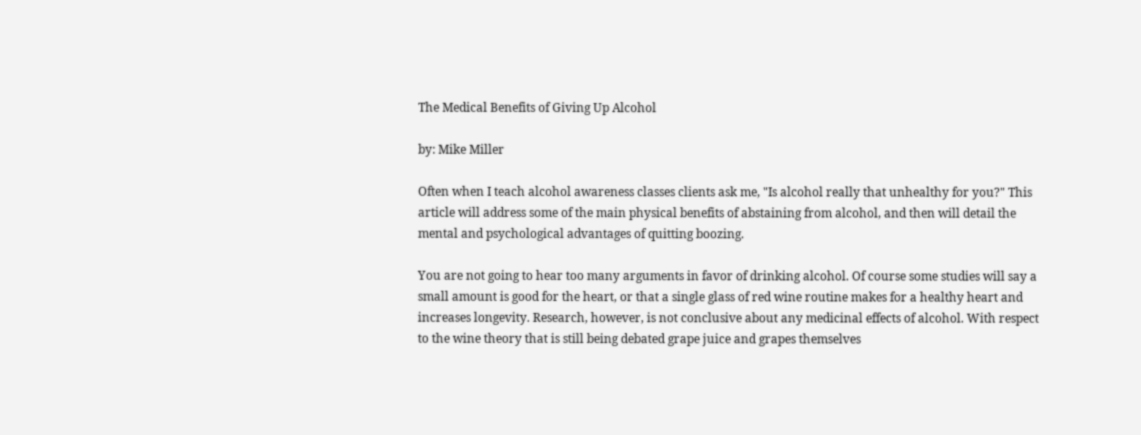The Medical Benefits of Giving Up Alcohol

by: Mike Miller

Often when I teach alcohol awareness classes clients ask me, "Is alcohol really that unhealthy for you?" This article will address some of the main physical benefits of abstaining from alcohol, and then will detail the mental and psychological advantages of quitting boozing.

You are not going to hear too many arguments in favor of drinking alcohol. Of course some studies will say a small amount is good for the heart, or that a single glass of red wine routine makes for a healthy heart and increases longevity. Research, however, is not conclusive about any medicinal effects of alcohol. With respect to the wine theory that is still being debated grape juice and grapes themselves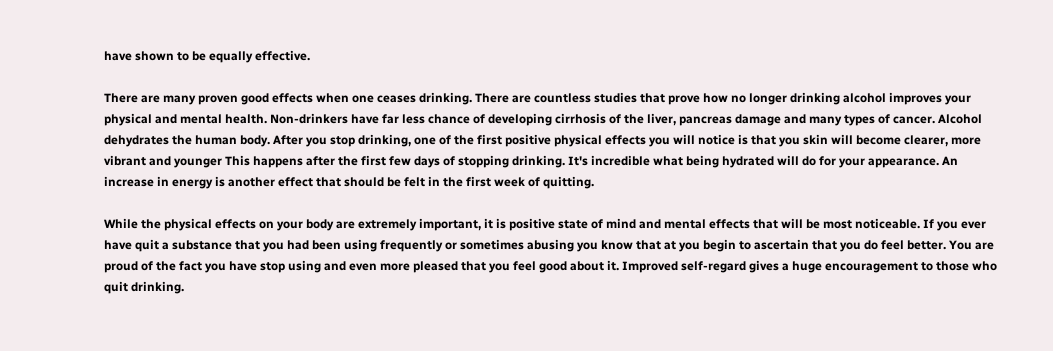have shown to be equally effective.

There are many proven good effects when one ceases drinking. There are countless studies that prove how no longer drinking alcohol improves your physical and mental health. Non-drinkers have far less chance of developing cirrhosis of the liver, pancreas damage and many types of cancer. Alcohol dehydrates the human body. After you stop drinking, one of the first positive physical effects you will notice is that you skin will become clearer, more vibrant and younger This happens after the first few days of stopping drinking. It's incredible what being hydrated will do for your appearance. An increase in energy is another effect that should be felt in the first week of quitting.

While the physical effects on your body are extremely important, it is positive state of mind and mental effects that will be most noticeable. If you ever have quit a substance that you had been using frequently or sometimes abusing you know that at you begin to ascertain that you do feel better. You are proud of the fact you have stop using and even more pleased that you feel good about it. Improved self-regard gives a huge encouragement to those who quit drinking.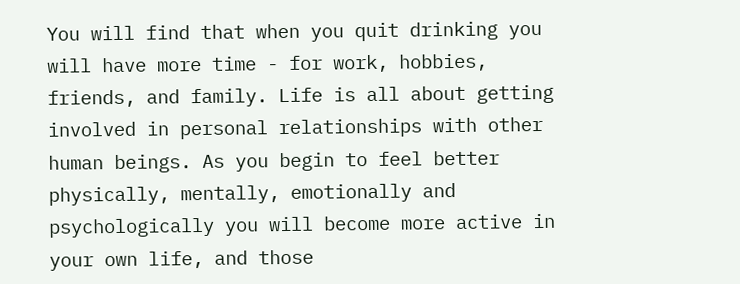You will find that when you quit drinking you will have more time - for work, hobbies, friends, and family. Life is all about getting involved in personal relationships with other human beings. As you begin to feel better physically, mentally, emotionally and psychologically you will become more active in your own life, and those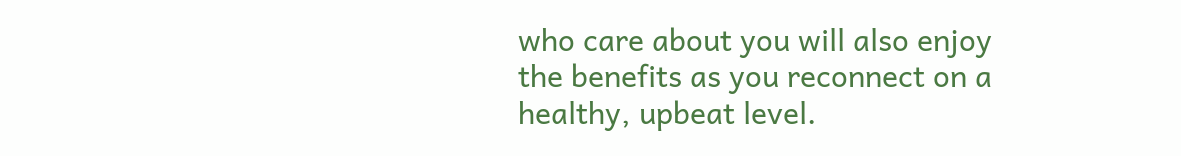who care about you will also enjoy the benefits as you reconnect on a healthy, upbeat level.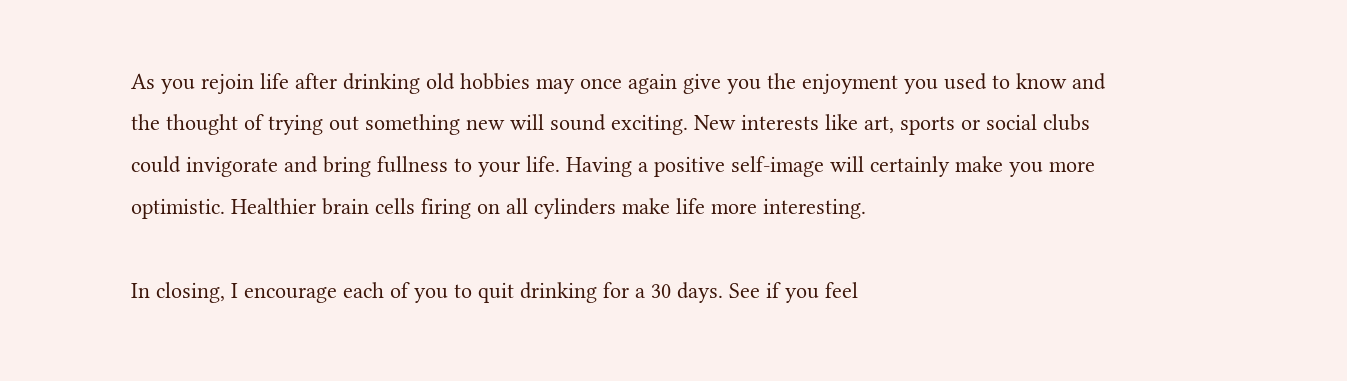As you rejoin life after drinking old hobbies may once again give you the enjoyment you used to know and the thought of trying out something new will sound exciting. New interests like art, sports or social clubs could invigorate and bring fullness to your life. Having a positive self-image will certainly make you more optimistic. Healthier brain cells firing on all cylinders make life more interesting.

In closing, I encourage each of you to quit drinking for a 30 days. See if you feel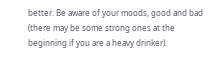better. Be aware of your moods, good and bad (there may be some strong ones at the beginning if you are a heavy drinker).